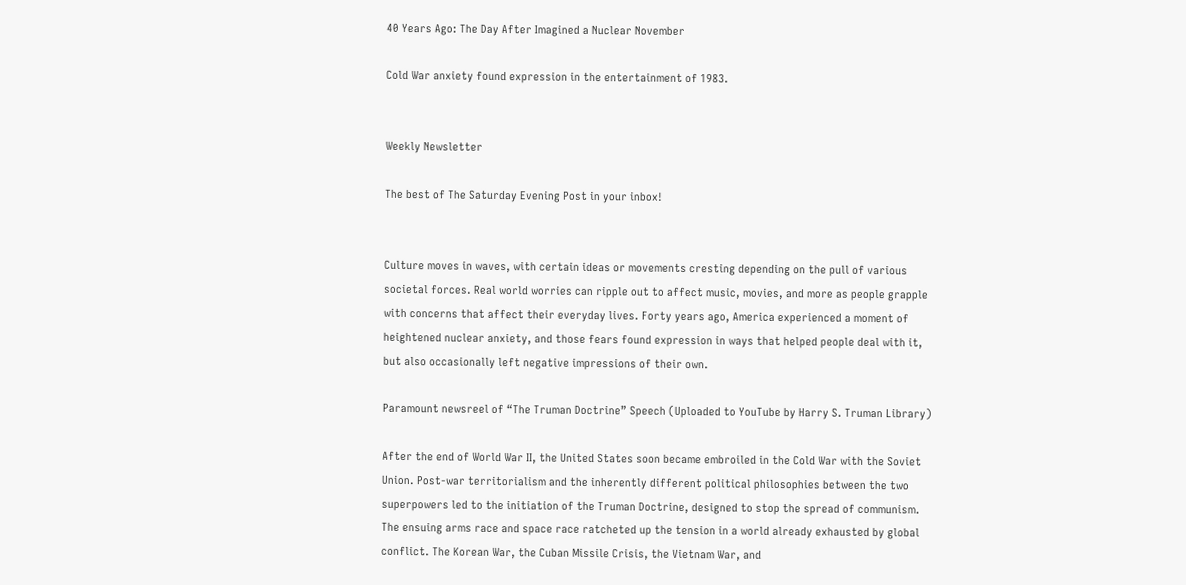40 Years Ago: The Day After Imagined a Nuclear November

Cold War anxiety found expression in the entertainment of 1983.


Weekly Newsletter

The best of The Saturday Evening Post in your inbox!


Culture moves in waves, with certain ideas or movements cresting depending on the pull of various societal forces. Real world worries can ripple out to affect music, movies, and more as people grapple with concerns that affect their everyday lives. Forty years ago, America experienced a moment of heightened nuclear anxiety, and those fears found expression in ways that helped people deal with it, but also occasionally left negative impressions of their own.

Paramount newsreel of “The Truman Doctrine” Speech (Uploaded to YouTube by Harry S. Truman Library)

After the end of World War II, the United States soon became embroiled in the Cold War with the Soviet Union. Post-war territorialism and the inherently different political philosophies between the two superpowers led to the initiation of the Truman Doctrine, designed to stop the spread of communism. The ensuing arms race and space race ratcheted up the tension in a world already exhausted by global conflict. The Korean War, the Cuban Missile Crisis, the Vietnam War, and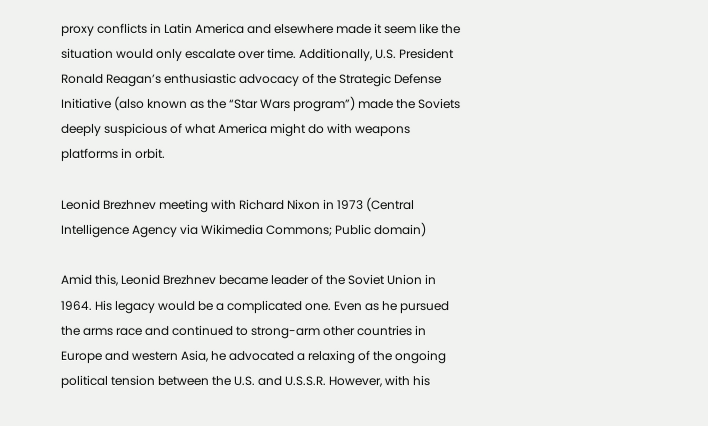proxy conflicts in Latin America and elsewhere made it seem like the situation would only escalate over time. Additionally, U.S. President Ronald Reagan’s enthusiastic advocacy of the Strategic Defense Initiative (also known as the “Star Wars program”) made the Soviets deeply suspicious of what America might do with weapons platforms in orbit.

Leonid Brezhnev meeting with Richard Nixon in 1973 (Central Intelligence Agency via Wikimedia Commons; Public domain)

Amid this, Leonid Brezhnev became leader of the Soviet Union in 1964. His legacy would be a complicated one. Even as he pursued the arms race and continued to strong-arm other countries in Europe and western Asia, he advocated a relaxing of the ongoing political tension between the U.S. and U.S.S.R. However, with his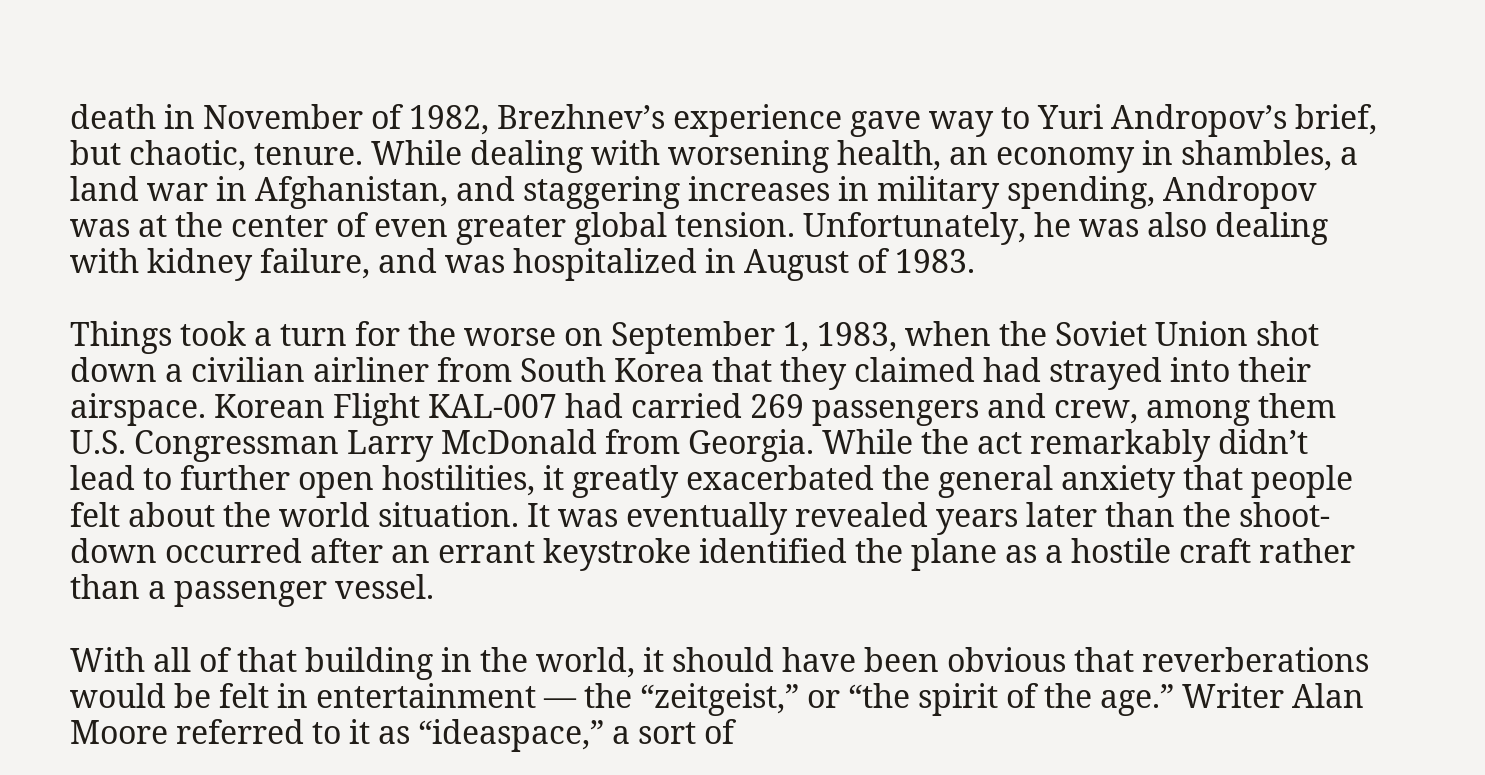death in November of 1982, Brezhnev’s experience gave way to Yuri Andropov’s brief, but chaotic, tenure. While dealing with worsening health, an economy in shambles, a land war in Afghanistan, and staggering increases in military spending, Andropov was at the center of even greater global tension. Unfortunately, he was also dealing with kidney failure, and was hospitalized in August of 1983.

Things took a turn for the worse on September 1, 1983, when the Soviet Union shot down a civilian airliner from South Korea that they claimed had strayed into their airspace. Korean Flight KAL-007 had carried 269 passengers and crew, among them U.S. Congressman Larry McDonald from Georgia. While the act remarkably didn’t lead to further open hostilities, it greatly exacerbated the general anxiety that people felt about the world situation. It was eventually revealed years later than the shoot-down occurred after an errant keystroke identified the plane as a hostile craft rather than a passenger vessel.

With all of that building in the world, it should have been obvious that reverberations would be felt in entertainment — the “zeitgeist,” or “the spirit of the age.” Writer Alan Moore referred to it as “ideaspace,” a sort of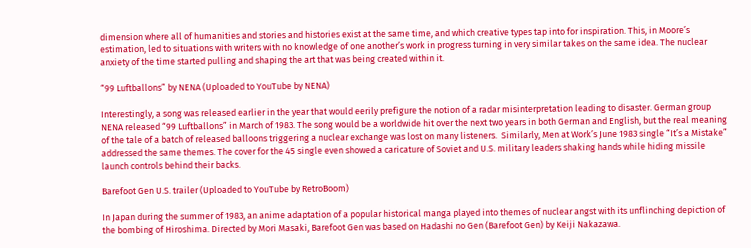dimension where all of humanities and stories and histories exist at the same time, and which creative types tap into for inspiration. This, in Moore’s estimation, led to situations with writers with no knowledge of one another’s work in progress turning in very similar takes on the same idea. The nuclear anxiety of the time started pulling and shaping the art that was being created within it.

“99 Luftballons” by NENA (Uploaded to YouTube by NENA)

Interestingly, a song was released earlier in the year that would eerily prefigure the notion of a radar misinterpretation leading to disaster. German group NENA released “99 Luftballons” in March of 1983. The song would be a worldwide hit over the next two years in both German and English, but the real meaning of the tale of a batch of released balloons triggering a nuclear exchange was lost on many listeners.  Similarly, Men at Work’s June 1983 single “It’s a Mistake” addressed the same themes. The cover for the 45 single even showed a caricature of Soviet and U.S. military leaders shaking hands while hiding missile launch controls behind their backs.

Barefoot Gen U.S. trailer (Uploaded to YouTube by RetroBoom)

In Japan during the summer of 1983, an anime adaptation of a popular historical manga played into themes of nuclear angst with its unflinching depiction of the bombing of Hiroshima. Directed by Mori Masaki, Barefoot Gen was based on Hadashi no Gen (Barefoot Gen) by Keiji Nakazawa.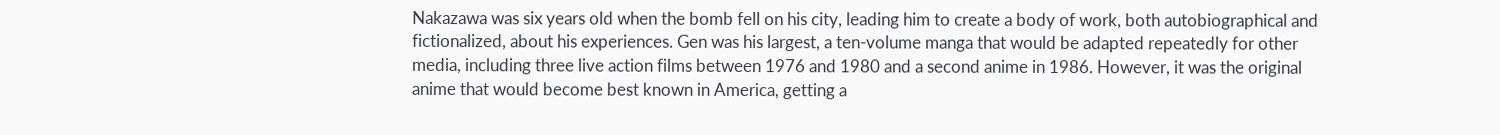Nakazawa was six years old when the bomb fell on his city, leading him to create a body of work, both autobiographical and fictionalized, about his experiences. Gen was his largest, a ten-volume manga that would be adapted repeatedly for other media, including three live action films between 1976 and 1980 and a second anime in 1986. However, it was the original anime that would become best known in America, getting a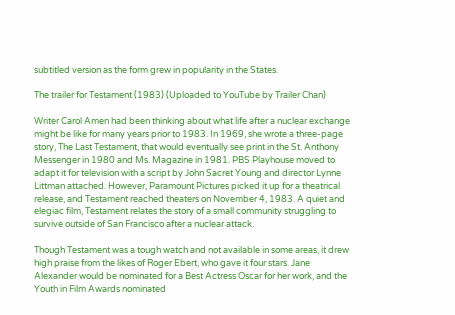subtitled version as the form grew in popularity in the States.

The trailer for Testament (1983) (Uploaded to YouTube by Trailer Chan)

Writer Carol Amen had been thinking about what life after a nuclear exchange might be like for many years prior to 1983. In 1969, she wrote a three-page story, The Last Testament, that would eventually see print in the St. Anthony Messenger in 1980 and Ms. Magazine in 1981. PBS Playhouse moved to adapt it for television with a script by John Sacret Young and director Lynne Littman attached. However, Paramount Pictures picked it up for a theatrical release, and Testament reached theaters on November 4, 1983. A quiet and elegiac film, Testament relates the story of a small community struggling to survive outside of San Francisco after a nuclear attack.

Though Testament was a tough watch and not available in some areas, it drew high praise from the likes of Roger Ebert, who gave it four stars. Jane Alexander would be nominated for a Best Actress Oscar for her work, and the Youth in Film Awards nominated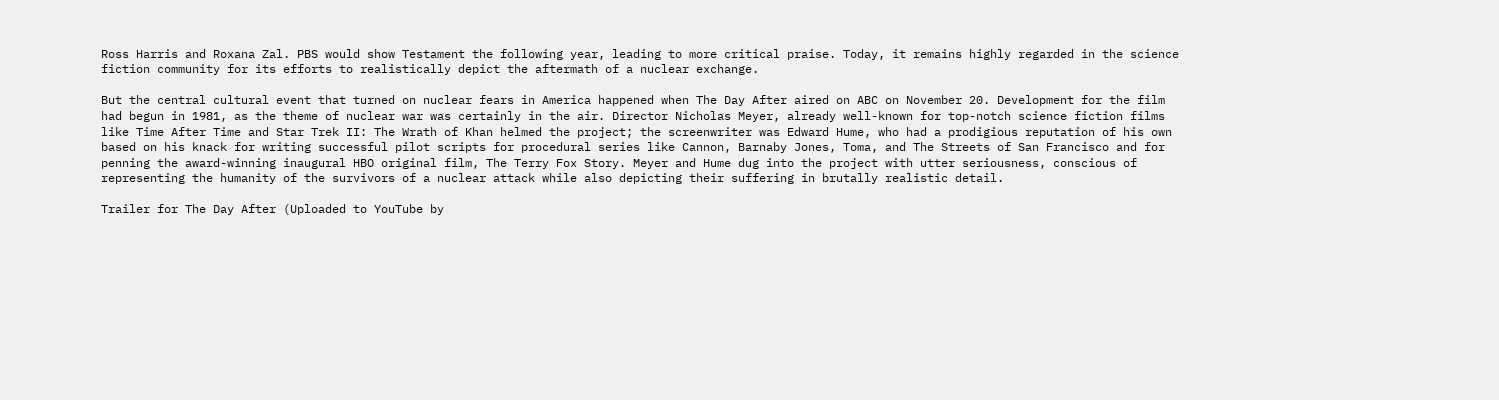Ross Harris and Roxana Zal. PBS would show Testament the following year, leading to more critical praise. Today, it remains highly regarded in the science fiction community for its efforts to realistically depict the aftermath of a nuclear exchange.

But the central cultural event that turned on nuclear fears in America happened when The Day After aired on ABC on November 20. Development for the film had begun in 1981, as the theme of nuclear war was certainly in the air. Director Nicholas Meyer, already well-known for top-notch science fiction films like Time After Time and Star Trek II: The Wrath of Khan helmed the project; the screenwriter was Edward Hume, who had a prodigious reputation of his own based on his knack for writing successful pilot scripts for procedural series like Cannon, Barnaby Jones, Toma, and The Streets of San Francisco and for penning the award-winning inaugural HBO original film, The Terry Fox Story. Meyer and Hume dug into the project with utter seriousness, conscious of representing the humanity of the survivors of a nuclear attack while also depicting their suffering in brutally realistic detail.

Trailer for The Day After (Uploaded to YouTube by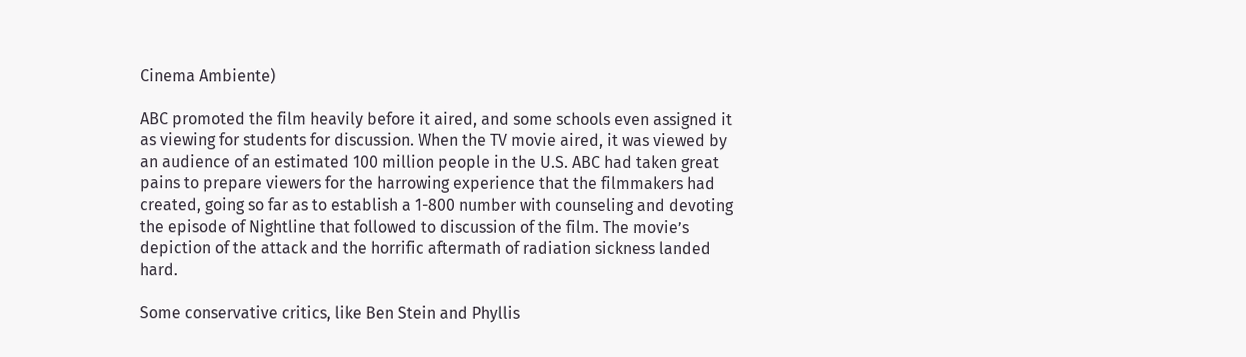Cinema Ambiente)

ABC promoted the film heavily before it aired, and some schools even assigned it as viewing for students for discussion. When the TV movie aired, it was viewed by an audience of an estimated 100 million people in the U.S. ABC had taken great pains to prepare viewers for the harrowing experience that the filmmakers had created, going so far as to establish a 1-800 number with counseling and devoting the episode of Nightline that followed to discussion of the film. The movie’s depiction of the attack and the horrific aftermath of radiation sickness landed hard.

Some conservative critics, like Ben Stein and Phyllis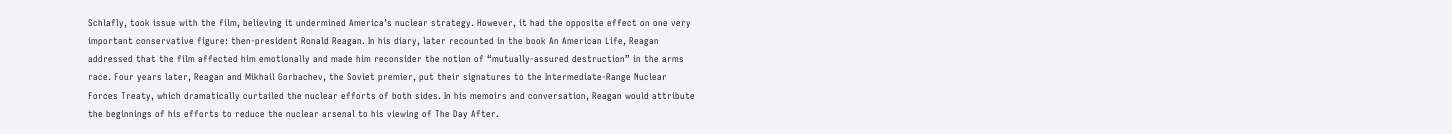Schlafly, took issue with the film, believing it undermined America’s nuclear strategy. However, it had the opposite effect on one very important conservative figure: then-president Ronald Reagan. In his diary, later recounted in the book An American Life, Reagan addressed that the film affected him emotionally and made him reconsider the notion of “mutually-assured destruction” in the arms race. Four years later, Reagan and Mikhail Gorbachev, the Soviet premier, put their signatures to the Intermediate-Range Nuclear Forces Treaty, which dramatically curtailed the nuclear efforts of both sides. In his memoirs and conversation, Reagan would attribute the beginnings of his efforts to reduce the nuclear arsenal to his viewing of The Day After.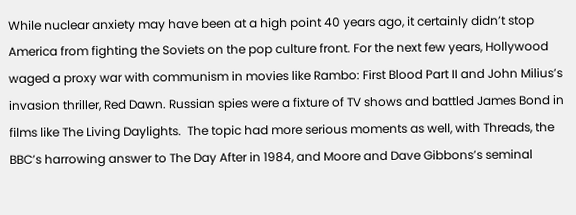While nuclear anxiety may have been at a high point 40 years ago, it certainly didn’t stop America from fighting the Soviets on the pop culture front. For the next few years, Hollywood waged a proxy war with communism in movies like Rambo: First Blood Part II and John Milius’s invasion thriller, Red Dawn. Russian spies were a fixture of TV shows and battled James Bond in films like The Living Daylights.  The topic had more serious moments as well, with Threads, the BBC’s harrowing answer to The Day After in 1984, and Moore and Dave Gibbons’s seminal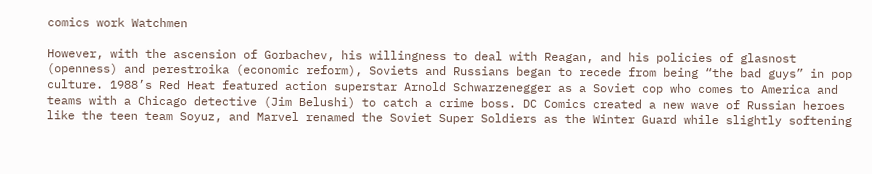comics work Watchmen

However, with the ascension of Gorbachev, his willingness to deal with Reagan, and his policies of glasnost (openness) and perestroika (economic reform), Soviets and Russians began to recede from being “the bad guys” in pop culture. 1988’s Red Heat featured action superstar Arnold Schwarzenegger as a Soviet cop who comes to America and teams with a Chicago detective (Jim Belushi) to catch a crime boss. DC Comics created a new wave of Russian heroes like the teen team Soyuz, and Marvel renamed the Soviet Super Soldiers as the Winter Guard while slightly softening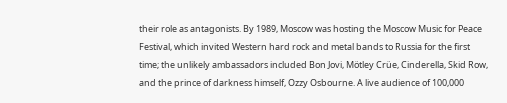their role as antagonists. By 1989, Moscow was hosting the Moscow Music for Peace Festival, which invited Western hard rock and metal bands to Russia for the first time; the unlikely ambassadors included Bon Jovi, Mötley Crüe, Cinderella, Skid Row, and the prince of darkness himself, Ozzy Osbourne. A live audience of 100,000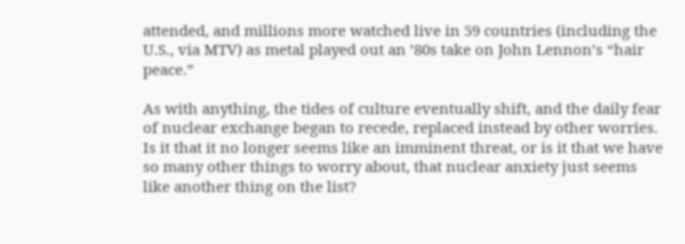attended, and millions more watched live in 59 countries (including the U.S., via MTV) as metal played out an ’80s take on John Lennon’s “hair peace.”

As with anything, the tides of culture eventually shift, and the daily fear of nuclear exchange began to recede, replaced instead by other worries. Is it that it no longer seems like an imminent threat, or is it that we have so many other things to worry about, that nuclear anxiety just seems like another thing on the list?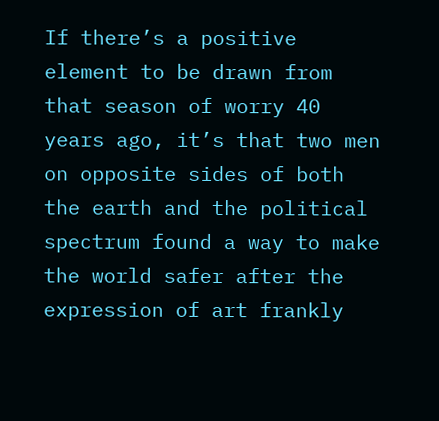If there’s a positive element to be drawn from that season of worry 40 years ago, it’s that two men on opposite sides of both the earth and the political spectrum found a way to make the world safer after the expression of art frankly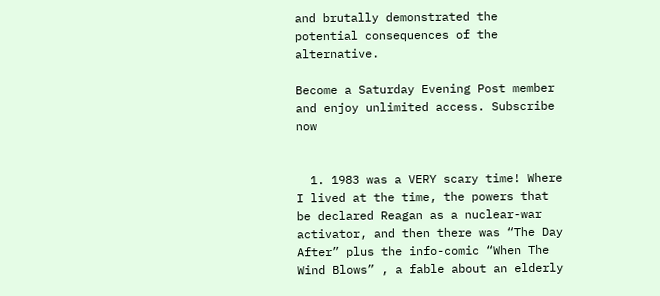and brutally demonstrated the potential consequences of the alternative.

Become a Saturday Evening Post member and enjoy unlimited access. Subscribe now


  1. 1983 was a VERY scary time! Where I lived at the time, the powers that be declared Reagan as a nuclear-war activator, and then there was “The Day After” plus the info-comic “When The Wind Blows” , a fable about an elderly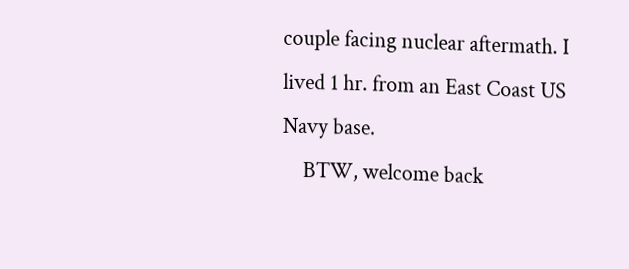couple facing nuclear aftermath. I lived 1 hr. from an East Coast US Navy base.
    BTW, welcome back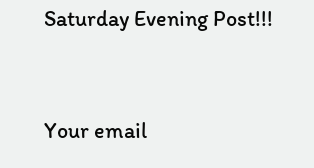Saturday Evening Post!!!


Your email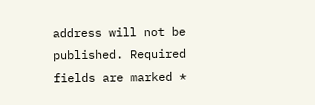address will not be published. Required fields are marked *